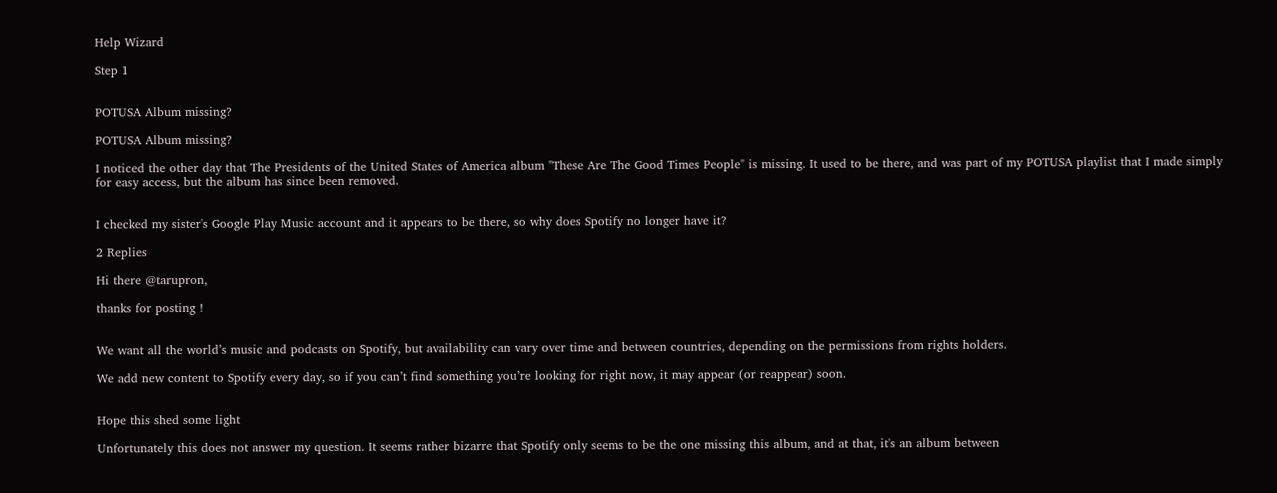Help Wizard

Step 1


POTUSA Album missing?

POTUSA Album missing?

I noticed the other day that The Presidents of the United States of America album "These Are The Good Times People" is missing. It used to be there, and was part of my POTUSA playlist that I made simply for easy access, but the album has since been removed.


I checked my sister's Google Play Music account and it appears to be there, so why does Spotify no longer have it?

2 Replies

Hi there @tarupron,

thanks for posting !


We want all the world’s music and podcasts on Spotify, but availability can vary over time and between countries, depending on the permissions from rights holders.

We add new content to Spotify every day, so if you can’t find something you’re looking for right now, it may appear (or reappear) soon.


Hope this shed some light

Unfortunately this does not answer my question. It seems rather bizarre that Spotify only seems to be the one missing this album, and at that, it's an album between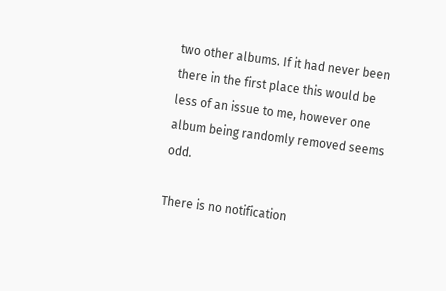two other albums. If it had never been there in the first place this would be less of an issue to me, however one album being randomly removed seems odd.

There is no notification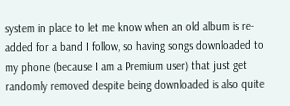system in place to let me know when an old album is re-added for a band I follow, so having songs downloaded to my phone (because I am a Premium user) that just get randomly removed despite being downloaded is also quite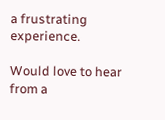a frustrating experience.

Would love to hear from a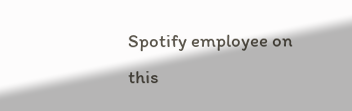Spotify employee on this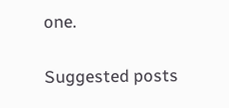one.

Suggested posts